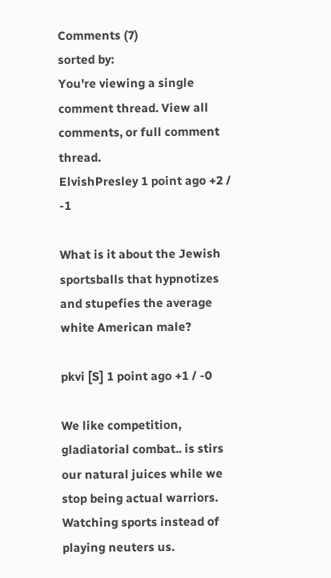Comments (7)
sorted by:
You're viewing a single comment thread. View all comments, or full comment thread.
ElvishPresley 1 point ago +2 / -1

What is it about the Jewish sportsballs that hypnotizes and stupefies the average white American male?

pkvi [S] 1 point ago +1 / -0

We like competition, gladiatorial combat.. is stirs our natural juices while we stop being actual warriors. Watching sports instead of playing neuters us.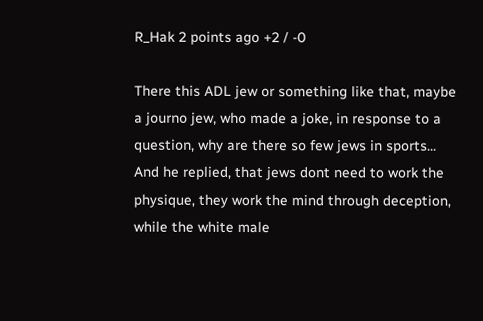R_Hak 2 points ago +2 / -0

There this ADL jew or something like that, maybe a journo jew, who made a joke, in response to a question, why are there so few jews in sports... And he replied, that jews dont need to work the physique, they work the mind through deception, while the white male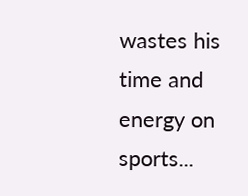wastes his time and energy on sports...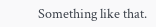Something like that.